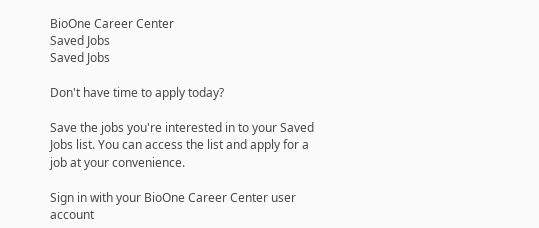BioOne Career Center
Saved Jobs
Saved Jobs

Don't have time to apply today?

Save the jobs you're interested in to your Saved Jobs list. You can access the list and apply for a job at your convenience.

Sign in with your BioOne Career Center user account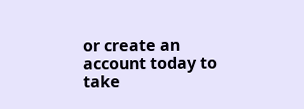or create an account today to take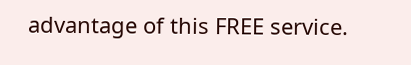advantage of this FREE service.